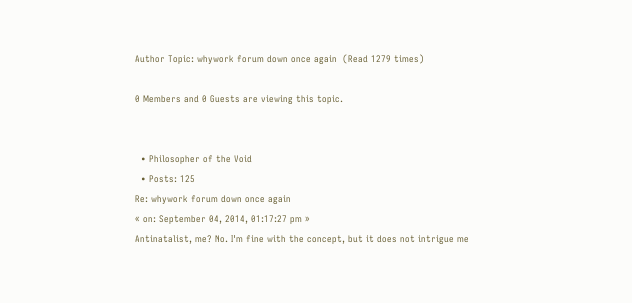Author Topic: whywork forum down once again  (Read 1279 times)

0 Members and 0 Guests are viewing this topic.


  • Philosopher of the Void
  • Posts: 125
Re: whywork forum down once again
« on: September 04, 2014, 01:17:27 pm »
Antinatalist, me? No. I'm fine with the concept, but it does not intrigue me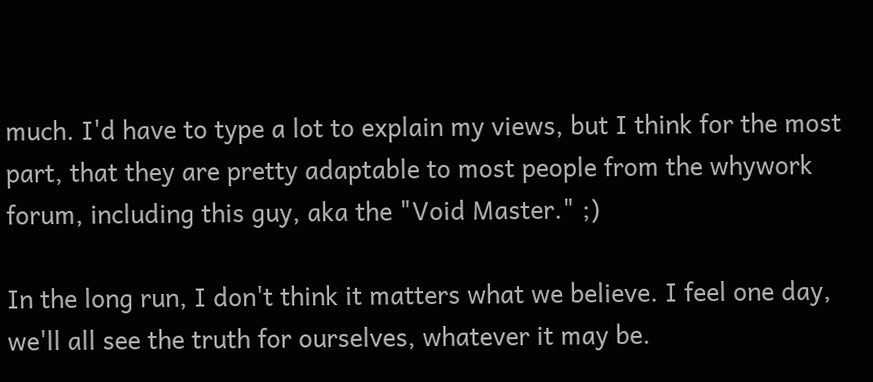much. I'd have to type a lot to explain my views, but I think for the most part, that they are pretty adaptable to most people from the whywork forum, including this guy, aka the "Void Master." ;)

In the long run, I don't think it matters what we believe. I feel one day, we'll all see the truth for ourselves, whatever it may be.